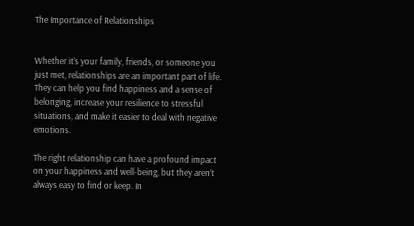The Importance of Relationships


Whether it’s your family, friends, or someone you just met, relationships are an important part of life. They can help you find happiness and a sense of belonging, increase your resilience to stressful situations, and make it easier to deal with negative emotions.

The right relationship can have a profound impact on your happiness and well-being, but they aren’t always easy to find or keep. In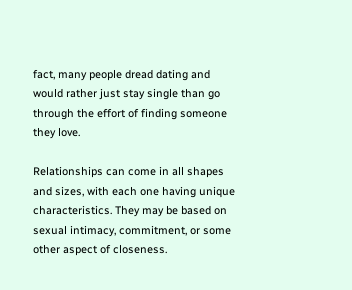fact, many people dread dating and would rather just stay single than go through the effort of finding someone they love.

Relationships can come in all shapes and sizes, with each one having unique characteristics. They may be based on sexual intimacy, commitment, or some other aspect of closeness.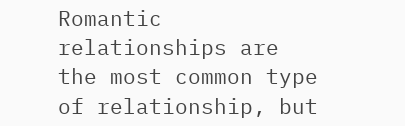Romantic relationships are the most common type of relationship, but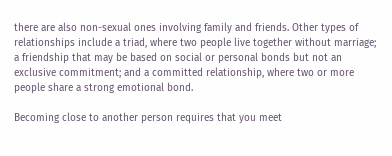there are also non-sexual ones involving family and friends. Other types of relationships include a triad, where two people live together without marriage; a friendship that may be based on social or personal bonds but not an exclusive commitment; and a committed relationship, where two or more people share a strong emotional bond.

Becoming close to another person requires that you meet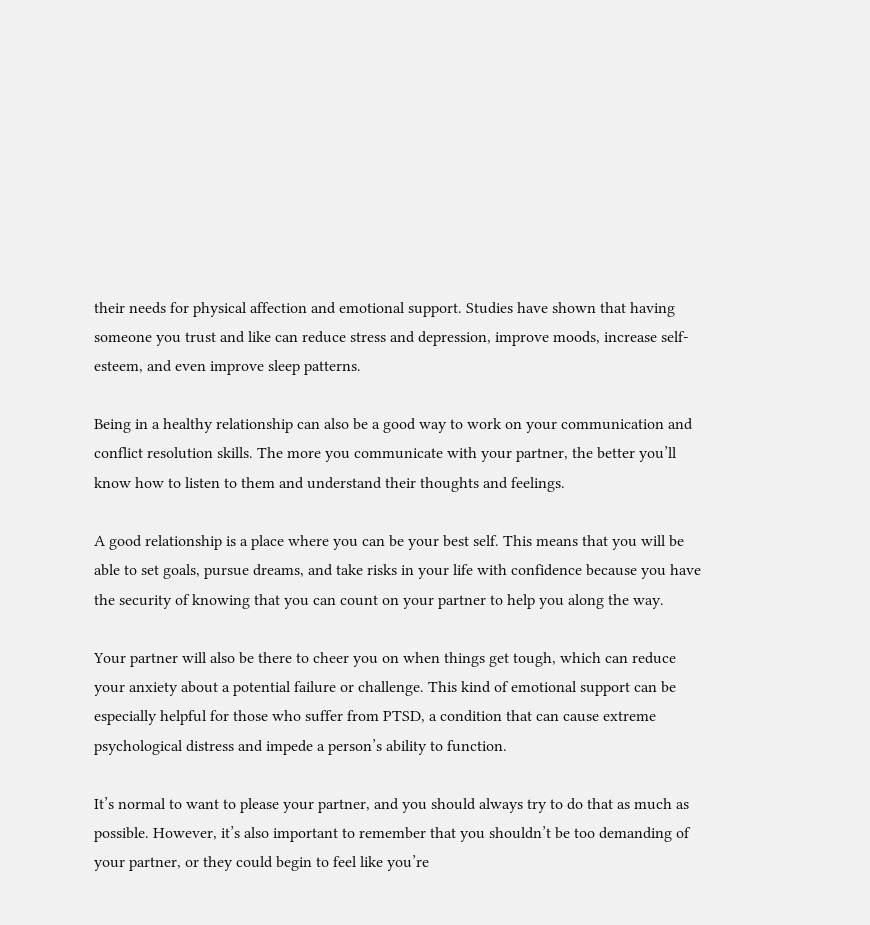their needs for physical affection and emotional support. Studies have shown that having someone you trust and like can reduce stress and depression, improve moods, increase self-esteem, and even improve sleep patterns.

Being in a healthy relationship can also be a good way to work on your communication and conflict resolution skills. The more you communicate with your partner, the better you’ll know how to listen to them and understand their thoughts and feelings.

A good relationship is a place where you can be your best self. This means that you will be able to set goals, pursue dreams, and take risks in your life with confidence because you have the security of knowing that you can count on your partner to help you along the way.

Your partner will also be there to cheer you on when things get tough, which can reduce your anxiety about a potential failure or challenge. This kind of emotional support can be especially helpful for those who suffer from PTSD, a condition that can cause extreme psychological distress and impede a person’s ability to function.

It’s normal to want to please your partner, and you should always try to do that as much as possible. However, it’s also important to remember that you shouldn’t be too demanding of your partner, or they could begin to feel like you’re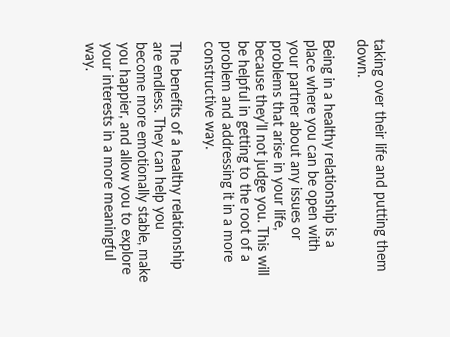taking over their life and putting them down.

Being in a healthy relationship is a place where you can be open with your partner about any issues or problems that arise in your life, because they’ll not judge you. This will be helpful in getting to the root of a problem and addressing it in a more constructive way.

The benefits of a healthy relationship are endless. They can help you become more emotionally stable, make you happier, and allow you to explore your interests in a more meaningful way.